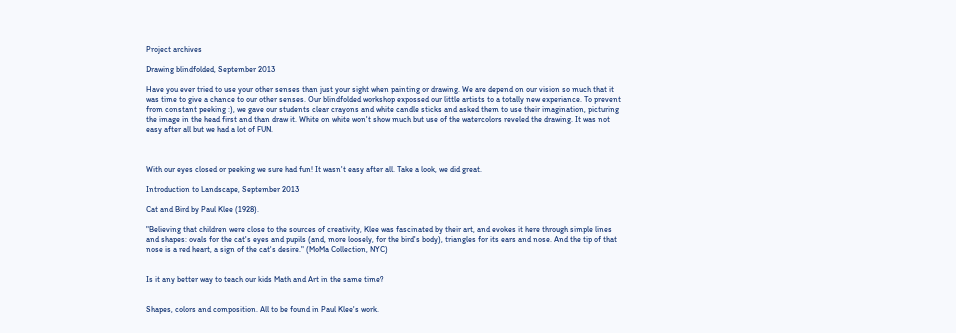Project archives

Drawing blindfolded, September 2013

Have you ever tried to use your other senses than just your sight when painting or drawing. We are depend on our vision so much that it was time to give a chance to our other senses. Our blindfolded workshop expossed our little artists to a totally new experiance. To prevent from constant peeking :), we gave our students clear crayons and white candle sticks and asked them to use their imagination, picturing the image in the head first and than draw it. White on white won't show much but use of the watercolors reveled the drawing. It was not easy after all but we had a lot of FUN.



With our eyes closed or peeking we sure had fun! It wasn't easy after all. Take a look, we did great.

Introduction to Landscape, September 2013

Cat and Bird by Paul Klee (1928).

"Believing that children were close to the sources of creativity, Klee was fascinated by their art, and evokes it here through simple lines and shapes: ovals for the cat's eyes and pupils (and, more loosely, for the bird's body), triangles for its ears and nose. And the tip of that nose is a red heart, a sign of the cat's desire." (MoMa Collection, NYC)


Is it any better way to teach our kids Math and Art in the same time?


Shapes, colors and composition. All to be found in Paul Klee's work.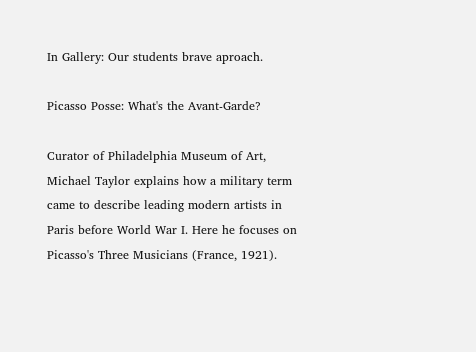In Gallery: Our students brave aproach.

Picasso Posse: What's the Avant-Garde?

Curator of Philadelphia Museum of Art, Michael Taylor explains how a military term came to describe leading modern artists in Paris before World War I. Here he focuses on Picasso's Three Musicians (France, 1921).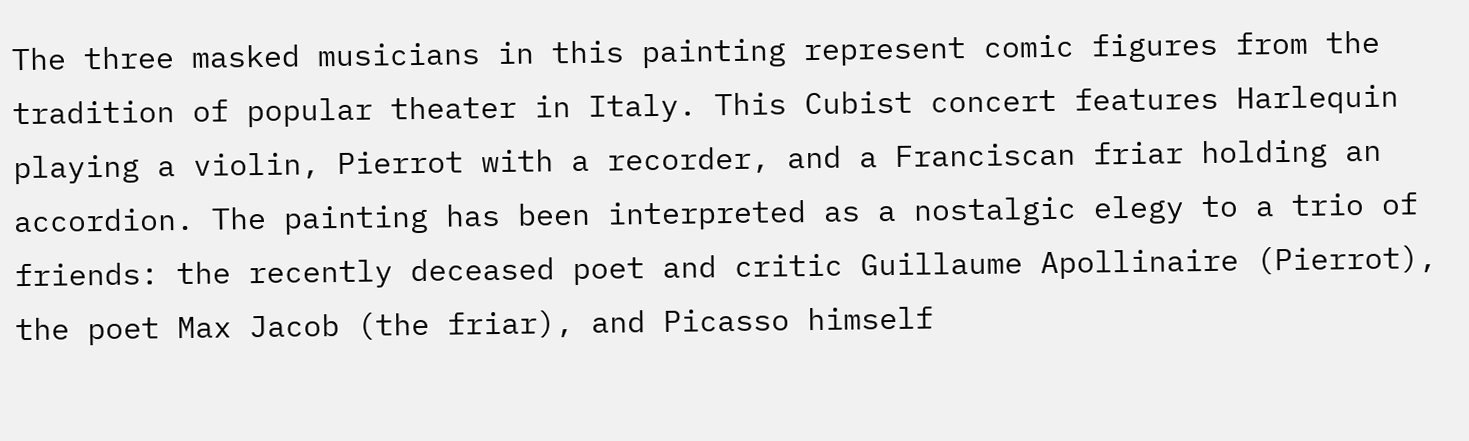The three masked musicians in this painting represent comic figures from the tradition of popular theater in Italy. This Cubist concert features Harlequin playing a violin, Pierrot with a recorder, and a Franciscan friar holding an accordion. The painting has been interpreted as a nostalgic elegy to a trio of friends: the recently deceased poet and critic Guillaume Apollinaire (Pierrot), the poet Max Jacob (the friar), and Picasso himself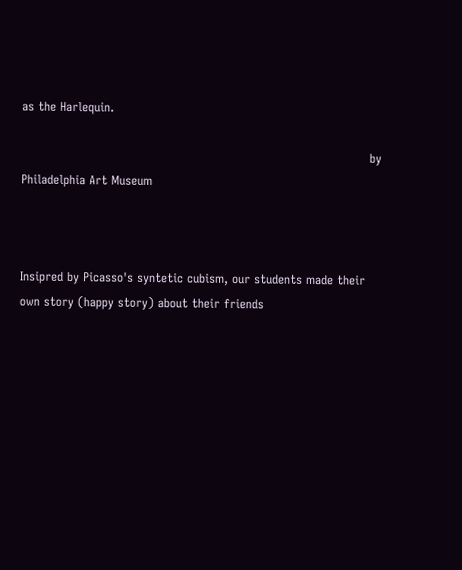as the Harlequin.

                                                                                       by Philadelphia Art Museum



Insipred by Picasso's syntetic cubism, our students made their own story (happy story) about their friends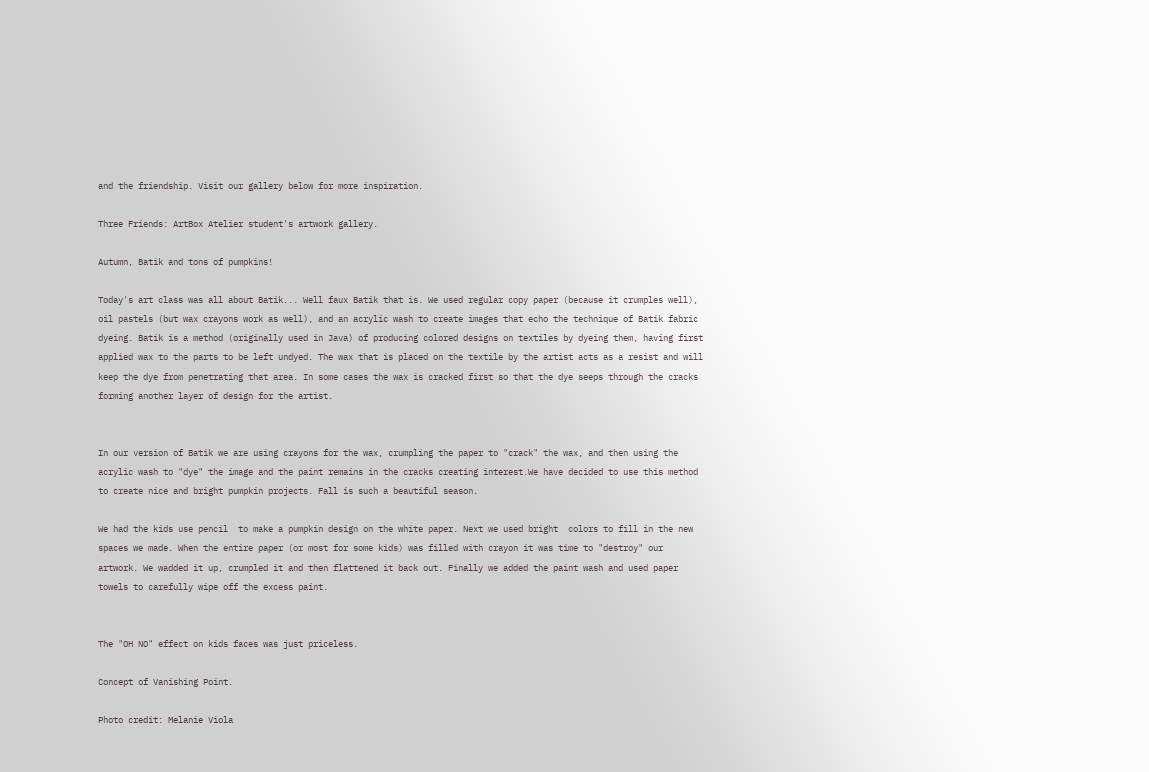and the friendship. Visit our gallery below for more inspiration.

Three Friends: ArtBox Atelier student's artwork gallery.

Autumn, Batik and tons of pumpkins!

Today's art class was all about Batik... Well faux Batik that is. We used regular copy paper (because it crumples well), oil pastels (but wax crayons work as well), and an acrylic wash to create images that echo the technique of Batik fabric dyeing. Batik is a method (originally used in Java) of producing colored designs on textiles by dyeing them, having first applied wax to the parts to be left undyed. The wax that is placed on the textile by the artist acts as a resist and will keep the dye from penetrating that area. In some cases the wax is cracked first so that the dye seeps through the cracks forming another layer of design for the artist.


In our version of Batik we are using crayons for the wax, crumpling the paper to "crack" the wax, and then using the acrylic wash to "dye" the image and the paint remains in the cracks creating interest.We have decided to use this method  to create nice and bright pumpkin projects. Fall is such a beautiful season.

We had the kids use pencil  to make a pumpkin design on the white paper. Next we used bright  colors to fill in the new spaces we made. When the entire paper (or most for some kids) was filled with crayon it was time to "destroy" our artwork. We wadded it up, crumpled it and then flattened it back out. Finally we added the paint wash and used paper towels to carefully wipe off the excess paint.


The "OH NO" effect on kids faces was just priceless.

Concept of Vanishing Point.

Photo credit: Melanie Viola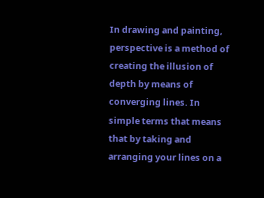In drawing and painting, perspective is a method of creating the illusion of depth by means of converging lines. In simple terms that means that by taking and arranging your lines on a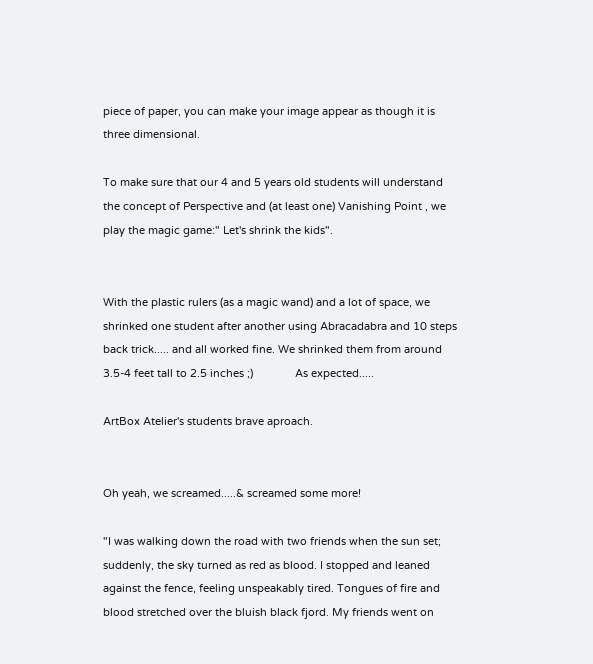piece of paper, you can make your image appear as though it is three dimensional.

To make sure that our 4 and 5 years old students will understand the concept of Perspective and (at least one) Vanishing Point , we play the magic game:" Let's shrink the kids".


With the plastic rulers (as a magic wand) and a lot of space, we shrinked one student after another using Abracadabra and 10 steps back trick..... and all worked fine. We shrinked them from around 3.5-4 feet tall to 2.5 inches ;)              As expected.....

ArtBox Atelier's students brave aproach.


Oh yeah, we screamed.....& screamed some more!

"I was walking down the road with two friends when the sun set; suddenly, the sky turned as red as blood. I stopped and leaned against the fence, feeling unspeakably tired. Tongues of fire and blood stretched over the bluish black fjord. My friends went on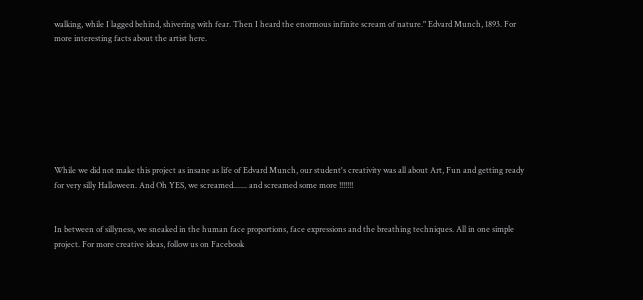walking, while I lagged behind, shivering with fear. Then I heard the enormous infinite scream of nature." Edvard Munch, 1893. For more interesting facts about the artist here.








While we did not make this project as insane as life of Edvard Munch, our student's creativity was all about Art, Fun and getting ready for very silly Halloween. And Oh YES, we screamed....... and screamed some more !!!!!!!


In between of sillyness, we sneaked in the human face proportions, face expressions and the breathing techniques. All in one simple project. For more creative ideas, follow us on Facebook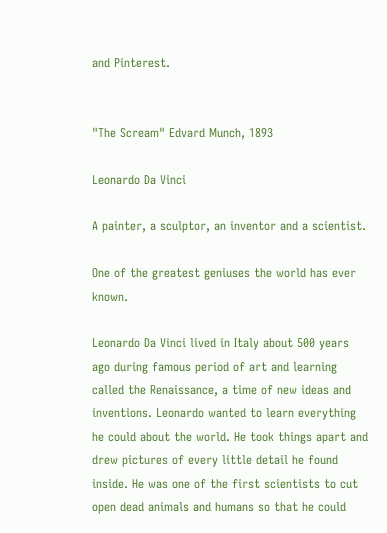and Pinterest.


"The Scream" Edvard Munch, 1893

Leonardo Da Vinci

A painter, a sculptor, an inventor and a scientist.

One of the greatest geniuses the world has ever known.

Leonardo Da Vinci lived in Italy about 500 years ago during famous period of art and learning called the Renaissance, a time of new ideas and inventions. Leonardo wanted to learn everything he could about the world. He took things apart and drew pictures of every little detail he found inside. He was one of the first scientists to cut open dead animals and humans so that he could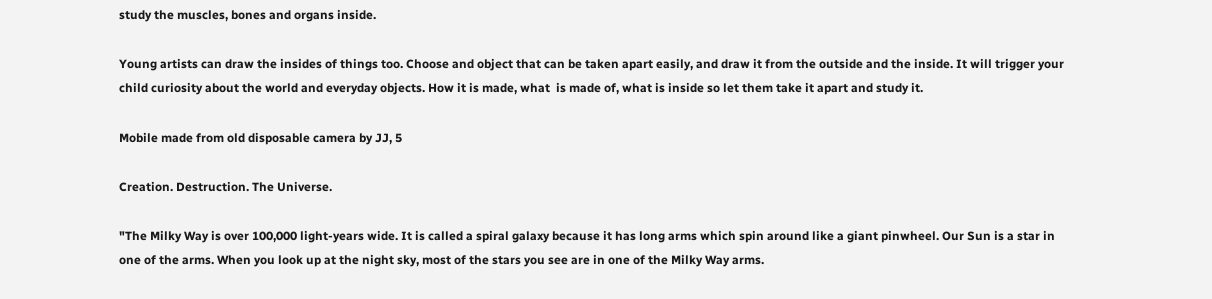study the muscles, bones and organs inside.

Young artists can draw the insides of things too. Choose and object that can be taken apart easily, and draw it from the outside and the inside. It will trigger your child curiosity about the world and everyday objects. How it is made, what  is made of, what is inside so let them take it apart and study it.

Mobile made from old disposable camera by JJ, 5

Creation. Destruction. The Universe.

"The Milky Way is over 100,000 light-years wide. It is called a spiral galaxy because it has long arms which spin around like a giant pinwheel. Our Sun is a star in one of the arms. When you look up at the night sky, most of the stars you see are in one of the Milky Way arms.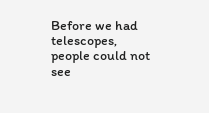Before we had telescopes, people could not see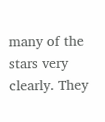many of the stars very clearly. They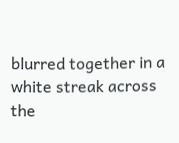blurred together in a white streak across the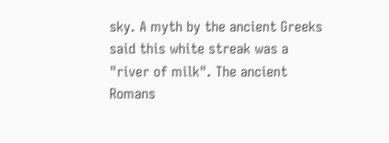sky. A myth by the ancient Greeks said this white streak was a "river of milk". The ancient Romans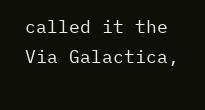called it the Via Galactica,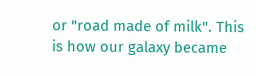or "road made of milk". This is how our galaxy became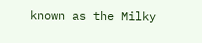known as the Milky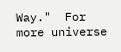Way."  For more universe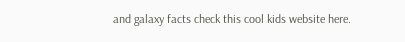and galaxy facts check this cool kids website here.